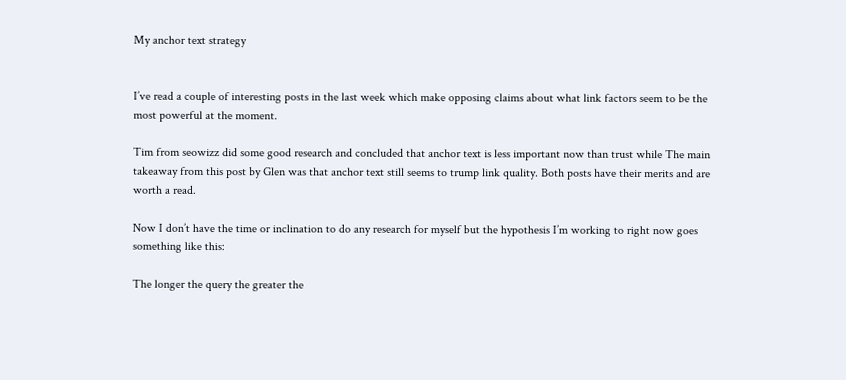My anchor text strategy


I’ve read a couple of interesting posts in the last week which make opposing claims about what link factors seem to be the most powerful at the moment.

Tim from seowizz did some good research and concluded that anchor text is less important now than trust while The main takeaway from this post by Glen was that anchor text still seems to trump link quality. Both posts have their merits and are worth a read.

Now I don’t have the time or inclination to do any research for myself but the hypothesis I’m working to right now goes something like this:

The longer the query the greater the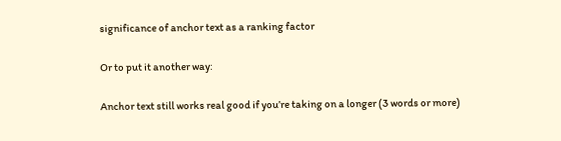significance of anchor text as a ranking factor

Or to put it another way:

Anchor text still works real good if you’re taking on a longer (3 words or more)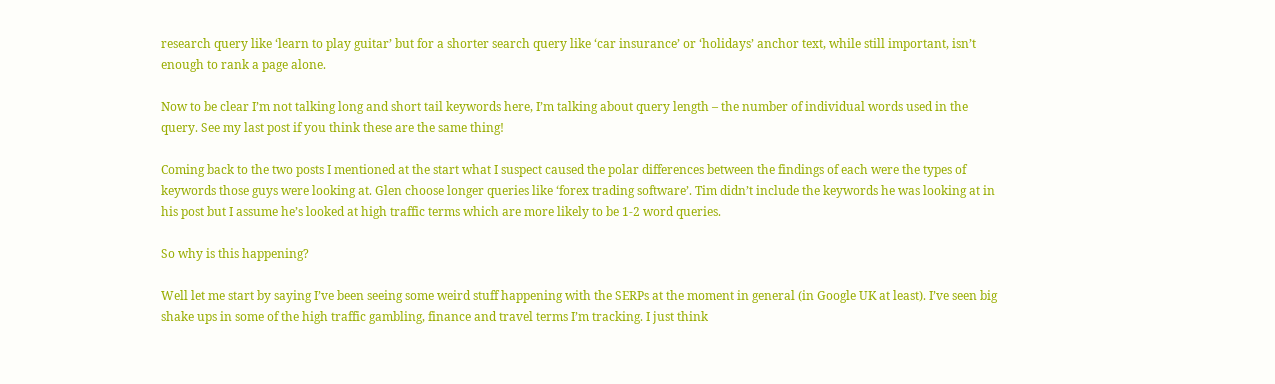research query like ‘learn to play guitar’ but for a shorter search query like ‘car insurance’ or ‘holidays’ anchor text, while still important, isn’t enough to rank a page alone.

Now to be clear I’m not talking long and short tail keywords here, I’m talking about query length – the number of individual words used in the query. See my last post if you think these are the same thing!

Coming back to the two posts I mentioned at the start what I suspect caused the polar differences between the findings of each were the types of keywords those guys were looking at. Glen choose longer queries like ‘forex trading software’. Tim didn’t include the keywords he was looking at in his post but I assume he’s looked at high traffic terms which are more likely to be 1-2 word queries.

So why is this happening?

Well let me start by saying I’ve been seeing some weird stuff happening with the SERPs at the moment in general (in Google UK at least). I’ve seen big shake ups in some of the high traffic gambling, finance and travel terms I’m tracking. I just think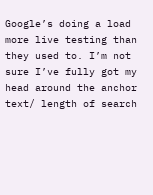Google’s doing a load more live testing than they used to. I’m not sure I’ve fully got my head around the anchor text/ length of search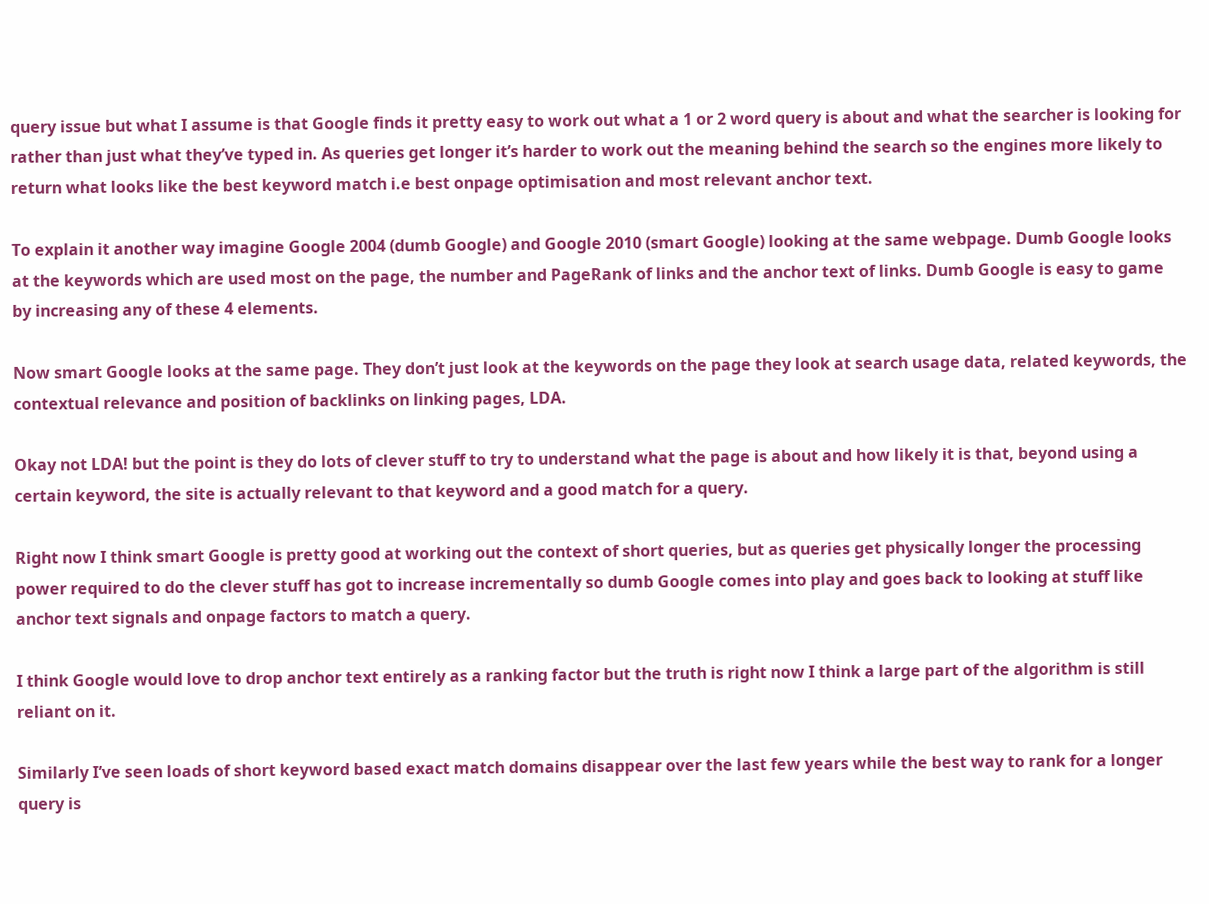query issue but what I assume is that Google finds it pretty easy to work out what a 1 or 2 word query is about and what the searcher is looking for rather than just what they’ve typed in. As queries get longer it’s harder to work out the meaning behind the search so the engines more likely to return what looks like the best keyword match i.e best onpage optimisation and most relevant anchor text.

To explain it another way imagine Google 2004 (dumb Google) and Google 2010 (smart Google) looking at the same webpage. Dumb Google looks at the keywords which are used most on the page, the number and PageRank of links and the anchor text of links. Dumb Google is easy to game by increasing any of these 4 elements.

Now smart Google looks at the same page. They don’t just look at the keywords on the page they look at search usage data, related keywords, the contextual relevance and position of backlinks on linking pages, LDA.

Okay not LDA! but the point is they do lots of clever stuff to try to understand what the page is about and how likely it is that, beyond using a certain keyword, the site is actually relevant to that keyword and a good match for a query.

Right now I think smart Google is pretty good at working out the context of short queries, but as queries get physically longer the processing power required to do the clever stuff has got to increase incrementally so dumb Google comes into play and goes back to looking at stuff like anchor text signals and onpage factors to match a query.

I think Google would love to drop anchor text entirely as a ranking factor but the truth is right now I think a large part of the algorithm is still reliant on it.

Similarly I’ve seen loads of short keyword based exact match domains disappear over the last few years while the best way to rank for a longer query is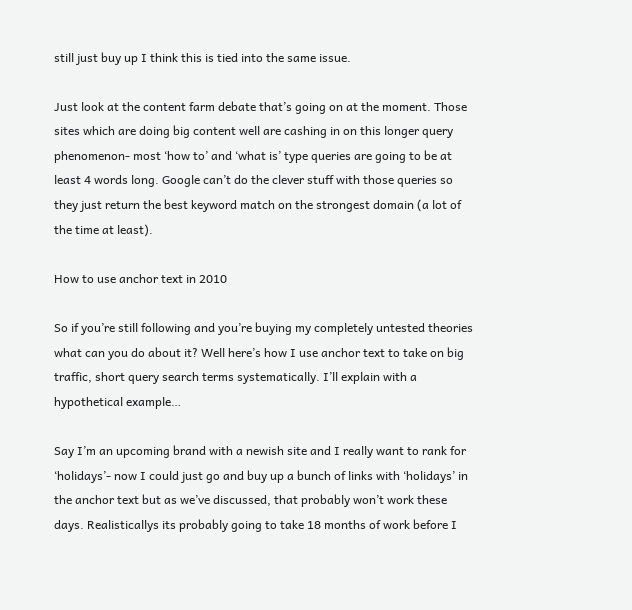still just buy up I think this is tied into the same issue.

Just look at the content farm debate that’s going on at the moment. Those sites which are doing big content well are cashing in on this longer query phenomenon- most ‘how to’ and ‘what is’ type queries are going to be at least 4 words long. Google can’t do the clever stuff with those queries so they just return the best keyword match on the strongest domain (a lot of the time at least).

How to use anchor text in 2010

So if you’re still following and you’re buying my completely untested theories what can you do about it? Well here’s how I use anchor text to take on big traffic, short query search terms systematically. I’ll explain with a hypothetical example…

Say I’m an upcoming brand with a newish site and I really want to rank for ‘holidays’- now I could just go and buy up a bunch of links with ‘holidays’ in the anchor text but as we’ve discussed, that probably won’t work these days. Realisticallys its probably going to take 18 months of work before I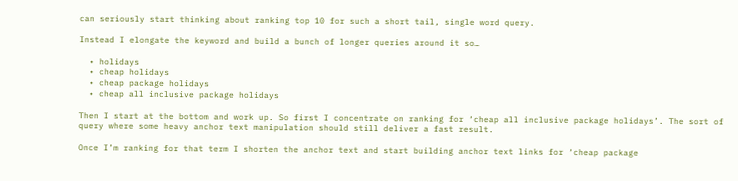can seriously start thinking about ranking top 10 for such a short tail, single word query.

Instead I elongate the keyword and build a bunch of longer queries around it so…

  • holidays
  • cheap holidays
  • cheap package holidays
  • cheap all inclusive package holidays

Then I start at the bottom and work up. So first I concentrate on ranking for ‘cheap all inclusive package holidays’. The sort of query where some heavy anchor text manipulation should still deliver a fast result.

Once I’m ranking for that term I shorten the anchor text and start building anchor text links for ‘cheap package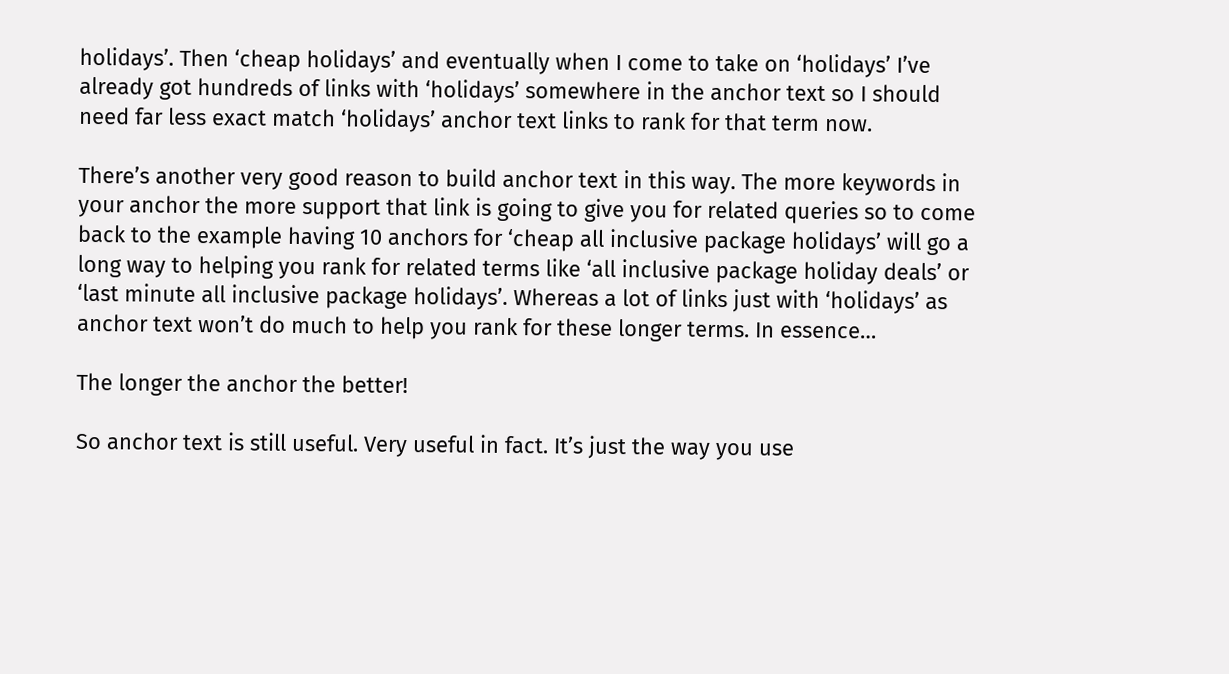holidays’. Then ‘cheap holidays’ and eventually when I come to take on ‘holidays’ I’ve already got hundreds of links with ‘holidays’ somewhere in the anchor text so I should need far less exact match ‘holidays’ anchor text links to rank for that term now.

There’s another very good reason to build anchor text in this way. The more keywords in your anchor the more support that link is going to give you for related queries so to come back to the example having 10 anchors for ‘cheap all inclusive package holidays’ will go a long way to helping you rank for related terms like ‘all inclusive package holiday deals’ or ‘last minute all inclusive package holidays’. Whereas a lot of links just with ‘holidays’ as anchor text won’t do much to help you rank for these longer terms. In essence…

The longer the anchor the better!

So anchor text is still useful. Very useful in fact. It’s just the way you use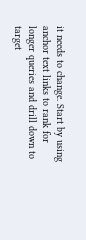it needs to change. Start by using anchor text links to rank for longer queries and drill down to target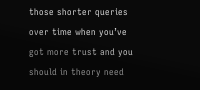those shorter queries over time when you’ve got more trust and you should in theory need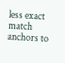less exact match anchors to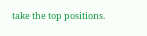take the top positions.